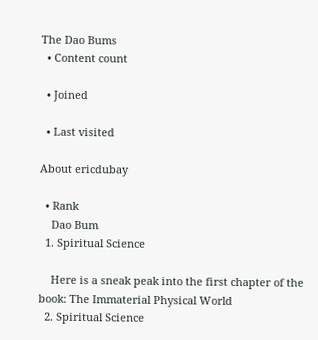The Dao Bums
  • Content count

  • Joined

  • Last visited

About ericdubay

  • Rank
    Dao Bum
  1. Spiritual Science

    Here is a sneak peak into the first chapter of the book: The Immaterial Physical World
  2. Spiritual Science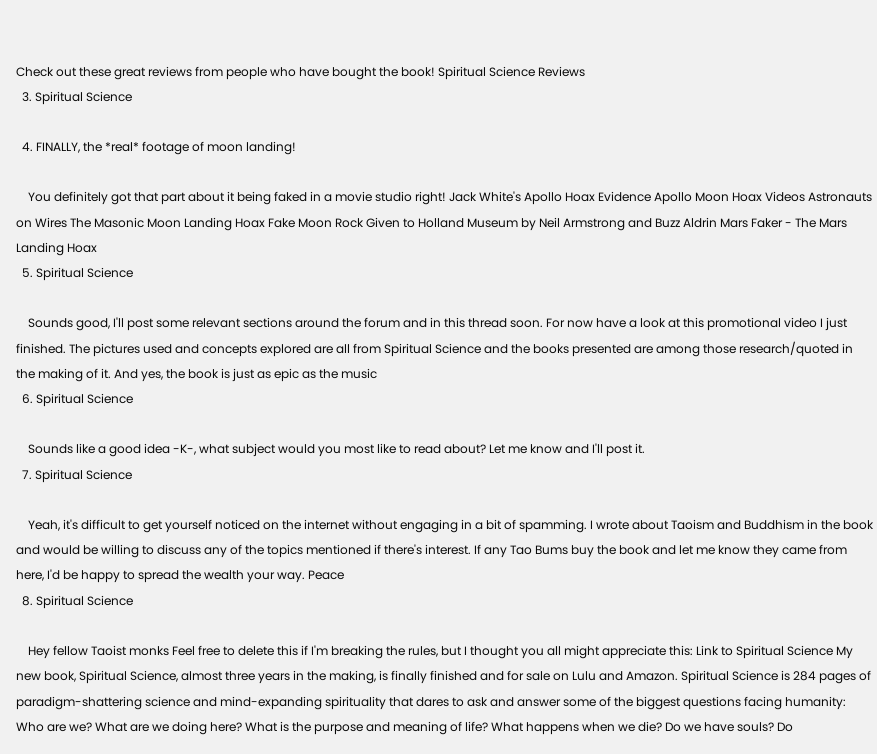Check out these great reviews from people who have bought the book! Spiritual Science Reviews
  3. Spiritual Science

  4. FINALLY, the *real* footage of moon landing!

    You definitely got that part about it being faked in a movie studio right! Jack White's Apollo Hoax Evidence Apollo Moon Hoax Videos Astronauts on Wires The Masonic Moon Landing Hoax Fake Moon Rock Given to Holland Museum by Neil Armstrong and Buzz Aldrin Mars Faker - The Mars Landing Hoax
  5. Spiritual Science

    Sounds good, I'll post some relevant sections around the forum and in this thread soon. For now have a look at this promotional video I just finished. The pictures used and concepts explored are all from Spiritual Science and the books presented are among those research/quoted in the making of it. And yes, the book is just as epic as the music
  6. Spiritual Science

    Sounds like a good idea -K-, what subject would you most like to read about? Let me know and I'll post it.
  7. Spiritual Science

    Yeah, it's difficult to get yourself noticed on the internet without engaging in a bit of spamming. I wrote about Taoism and Buddhism in the book and would be willing to discuss any of the topics mentioned if there's interest. If any Tao Bums buy the book and let me know they came from here, I'd be happy to spread the wealth your way. Peace
  8. Spiritual Science

    Hey fellow Taoist monks Feel free to delete this if I'm breaking the rules, but I thought you all might appreciate this: Link to Spiritual Science My new book, Spiritual Science, almost three years in the making, is finally finished and for sale on Lulu and Amazon. Spiritual Science is 284 pages of paradigm-shattering science and mind-expanding spirituality that dares to ask and answer some of the biggest questions facing humanity: Who are we? What are we doing here? What is the purpose and meaning of life? What happens when we die? Do we have souls? Do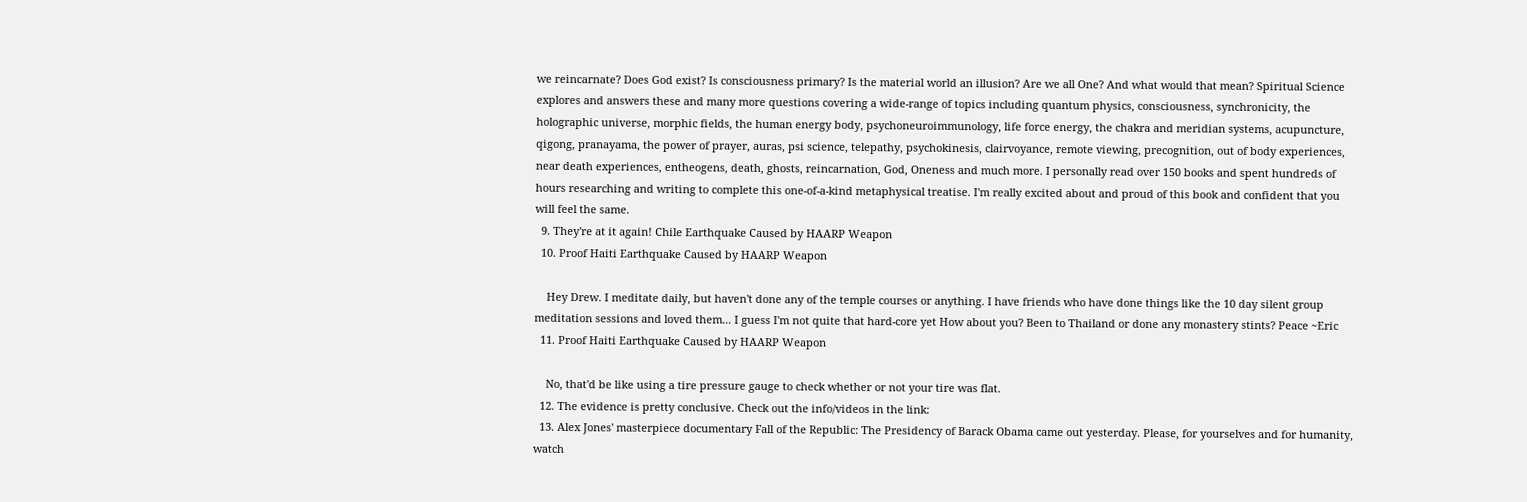we reincarnate? Does God exist? Is consciousness primary? Is the material world an illusion? Are we all One? And what would that mean? Spiritual Science explores and answers these and many more questions covering a wide-range of topics including quantum physics, consciousness, synchronicity, the holographic universe, morphic fields, the human energy body, psychoneuroimmunology, life force energy, the chakra and meridian systems, acupuncture, qigong, pranayama, the power of prayer, auras, psi science, telepathy, psychokinesis, clairvoyance, remote viewing, precognition, out of body experiences, near death experiences, entheogens, death, ghosts, reincarnation, God, Oneness and much more. I personally read over 150 books and spent hundreds of hours researching and writing to complete this one-of-a-kind metaphysical treatise. I'm really excited about and proud of this book and confident that you will feel the same.
  9. They're at it again! Chile Earthquake Caused by HAARP Weapon
  10. Proof Haiti Earthquake Caused by HAARP Weapon

    Hey Drew. I meditate daily, but haven't done any of the temple courses or anything. I have friends who have done things like the 10 day silent group meditation sessions and loved them... I guess I'm not quite that hard-core yet How about you? Been to Thailand or done any monastery stints? Peace ~Eric
  11. Proof Haiti Earthquake Caused by HAARP Weapon

    No, that'd be like using a tire pressure gauge to check whether or not your tire was flat.
  12. The evidence is pretty conclusive. Check out the info/videos in the link:
  13. Alex Jones' masterpiece documentary Fall of the Republic: The Presidency of Barack Obama came out yesterday. Please, for yourselves and for humanity, watch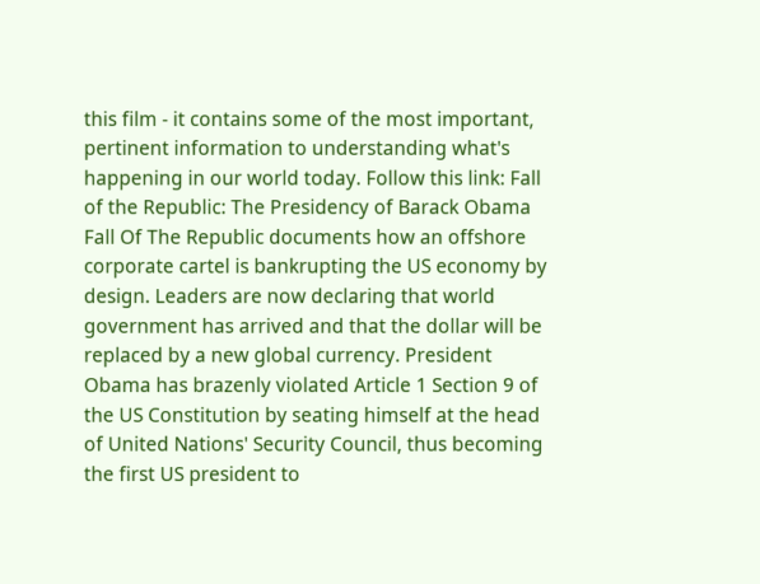this film - it contains some of the most important, pertinent information to understanding what's happening in our world today. Follow this link: Fall of the Republic: The Presidency of Barack Obama Fall Of The Republic documents how an offshore corporate cartel is bankrupting the US economy by design. Leaders are now declaring that world government has arrived and that the dollar will be replaced by a new global currency. President Obama has brazenly violated Article 1 Section 9 of the US Constitution by seating himself at the head of United Nations' Security Council, thus becoming the first US president to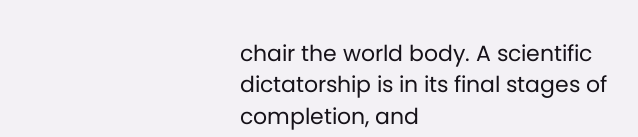chair the world body. A scientific dictatorship is in its final stages of completion, and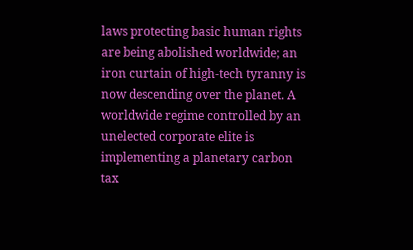laws protecting basic human rights are being abolished worldwide; an iron curtain of high-tech tyranny is now descending over the planet. A worldwide regime controlled by an unelected corporate elite is implementing a planetary carbon tax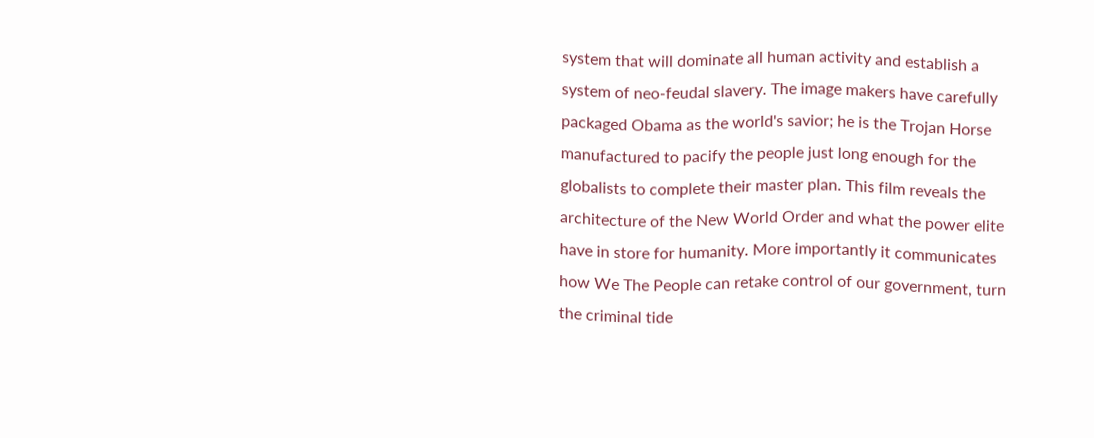system that will dominate all human activity and establish a system of neo-feudal slavery. The image makers have carefully packaged Obama as the world's savior; he is the Trojan Horse manufactured to pacify the people just long enough for the globalists to complete their master plan. This film reveals the architecture of the New World Order and what the power elite have in store for humanity. More importantly it communicates how We The People can retake control of our government, turn the criminal tide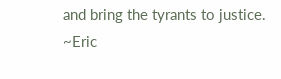and bring the tyrants to justice. ~Eric